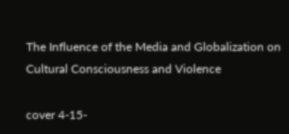The Influence of the Media and Globalization on Cultural Consciousness and Violence

cover 4-15-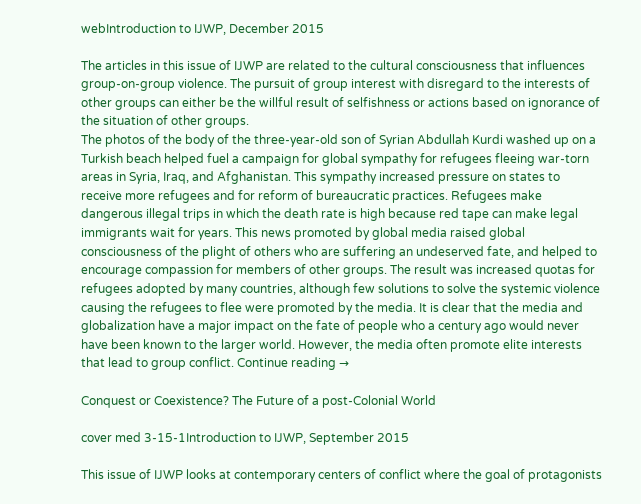webIntroduction to IJWP, December 2015

The articles in this issue of IJWP are related to the cultural consciousness that influences group-on-group violence. The pursuit of group interest with disregard to the interests of other groups can either be the willful result of selfishness or actions based on ignorance of the situation of other groups.
The photos of the body of the three-year-old son of Syrian Abdullah Kurdi washed up on a Turkish beach helped fuel a campaign for global sympathy for refugees fleeing war-torn areas in Syria, Iraq, and Afghanistan. This sympathy increased pressure on states to receive more refugees and for reform of bureaucratic practices. Refugees make dangerous illegal trips in which the death rate is high because red tape can make legal immigrants wait for years. This news promoted by global media raised global consciousness of the plight of others who are suffering an undeserved fate, and helped to encourage compassion for members of other groups. The result was increased quotas for refugees adopted by many countries, although few solutions to solve the systemic violence causing the refugees to flee were promoted by the media. It is clear that the media and globalization have a major impact on the fate of people who a century ago would never have been known to the larger world. However, the media often promote elite interests that lead to group conflict. Continue reading →

Conquest or Coexistence? The Future of a post-Colonial World

cover med 3-15-1Introduction to IJWP, September 2015

This issue of IJWP looks at contemporary centers of conflict where the goal of protagonists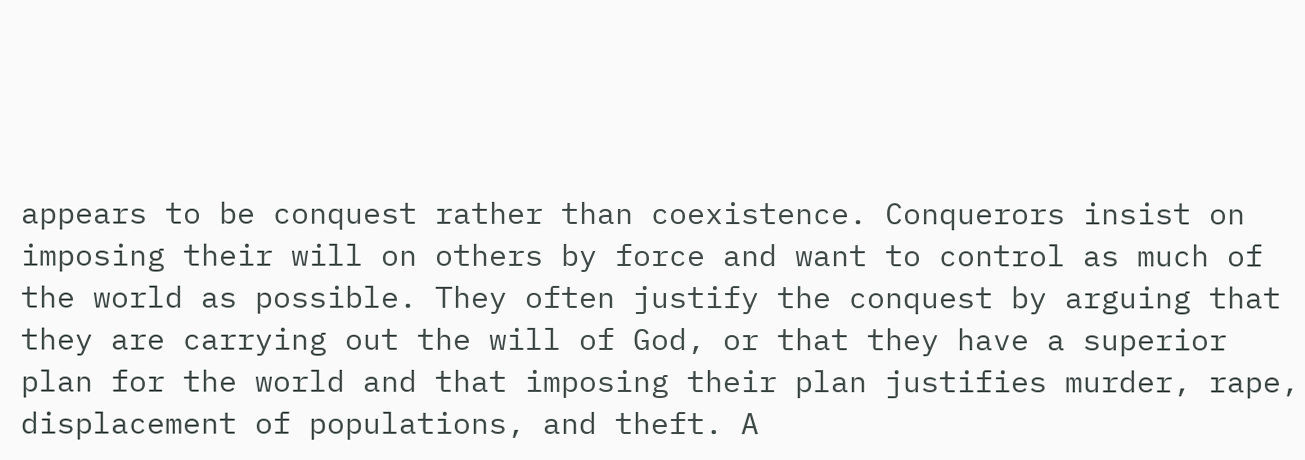appears to be conquest rather than coexistence. Conquerors insist on imposing their will on others by force and want to control as much of the world as possible. They often justify the conquest by arguing that they are carrying out the will of God, or that they have a superior plan for the world and that imposing their plan justifies murder, rape, displacement of populations, and theft. A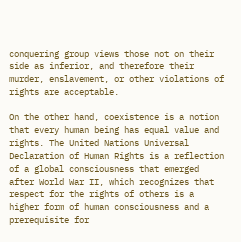conquering group views those not on their side as inferior, and therefore their murder, enslavement, or other violations of rights are acceptable.

On the other hand, coexistence is a notion that every human being has equal value and rights. The United Nations Universal Declaration of Human Rights is a reflection of a global consciousness that emerged after World War II, which recognizes that respect for the rights of others is a higher form of human consciousness and a prerequisite for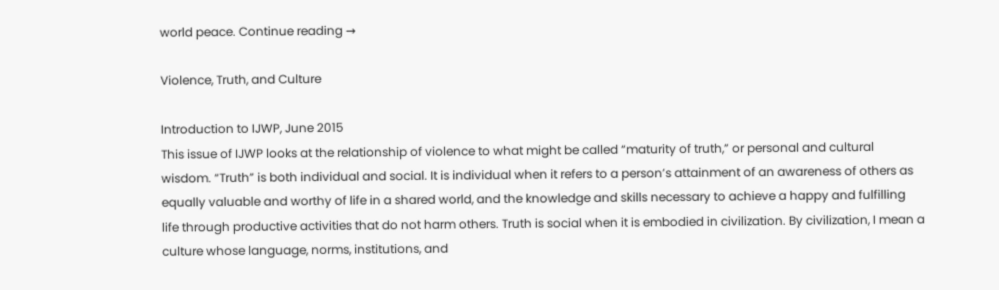world peace. Continue reading →

Violence, Truth, and Culture

Introduction to IJWP, June 2015
This issue of IJWP looks at the relationship of violence to what might be called “maturity of truth,” or personal and cultural wisdom. “Truth” is both individual and social. It is individual when it refers to a person’s attainment of an awareness of others as equally valuable and worthy of life in a shared world, and the knowledge and skills necessary to achieve a happy and fulfilling life through productive activities that do not harm others. Truth is social when it is embodied in civilization. By civilization, I mean a culture whose language, norms, institutions, and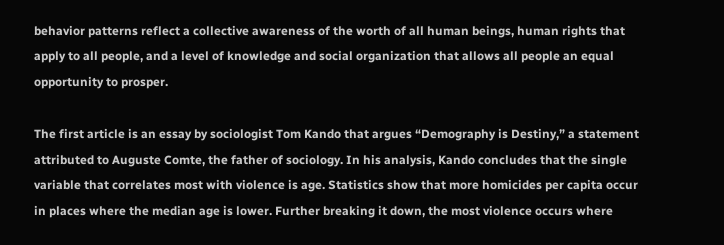behavior patterns reflect a collective awareness of the worth of all human beings, human rights that apply to all people, and a level of knowledge and social organization that allows all people an equal opportunity to prosper.

The first article is an essay by sociologist Tom Kando that argues “Demography is Destiny,” a statement attributed to Auguste Comte, the father of sociology. In his analysis, Kando concludes that the single variable that correlates most with violence is age. Statistics show that more homicides per capita occur in places where the median age is lower. Further breaking it down, the most violence occurs where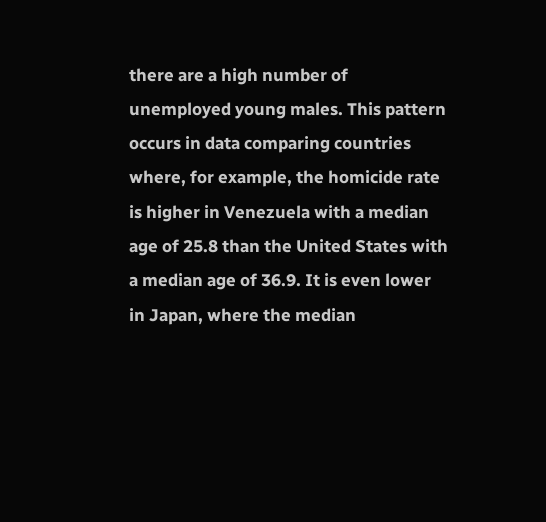there are a high number of unemployed young males. This pattern occurs in data comparing countries where, for example, the homicide rate is higher in Venezuela with a median age of 25.8 than the United States with a median age of 36.9. It is even lower in Japan, where the median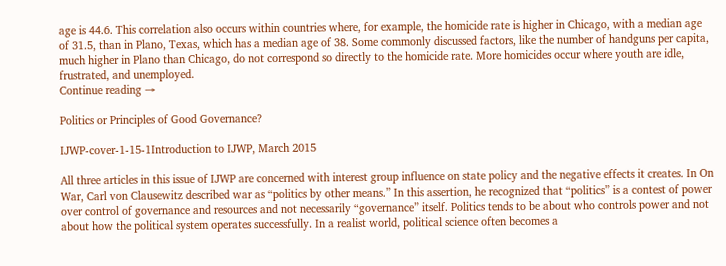age is 44.6. This correlation also occurs within countries where, for example, the homicide rate is higher in Chicago, with a median age of 31.5, than in Plano, Texas, which has a median age of 38. Some commonly discussed factors, like the number of handguns per capita, much higher in Plano than Chicago, do not correspond so directly to the homicide rate. More homicides occur where youth are idle, frustrated, and unemployed.
Continue reading →

Politics or Principles of Good Governance?

IJWP-cover-1-15-1Introduction to IJWP, March 2015

All three articles in this issue of IJWP are concerned with interest group influence on state policy and the negative effects it creates. In On War, Carl von Clausewitz described war as “politics by other means.” In this assertion, he recognized that “politics” is a contest of power over control of governance and resources and not necessarily “governance” itself. Politics tends to be about who controls power and not about how the political system operates successfully. In a realist world, political science often becomes a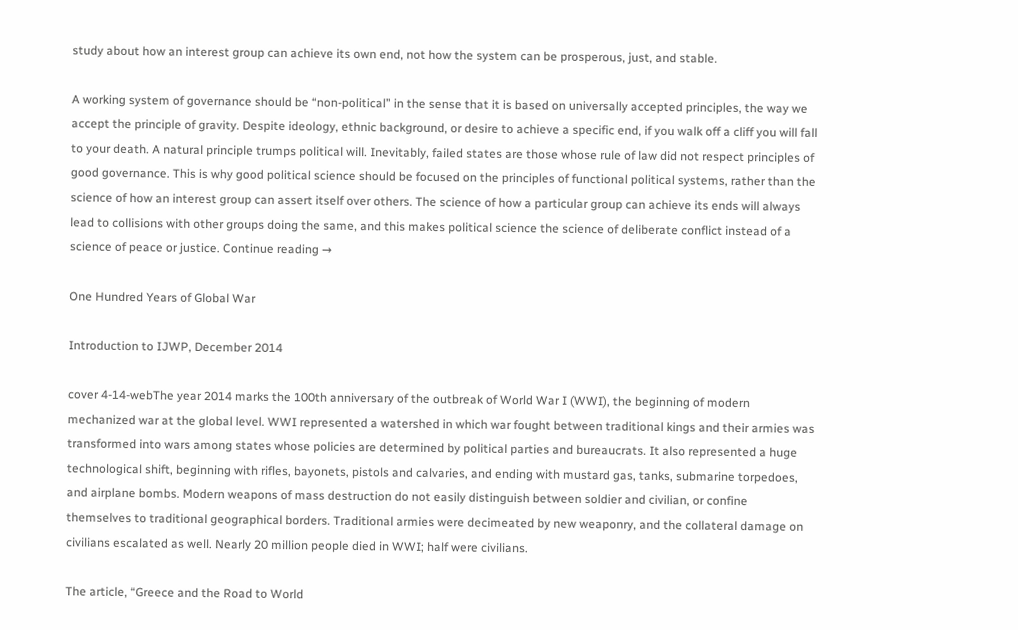study about how an interest group can achieve its own end, not how the system can be prosperous, just, and stable.

A working system of governance should be “non-political” in the sense that it is based on universally accepted principles, the way we accept the principle of gravity. Despite ideology, ethnic background, or desire to achieve a specific end, if you walk off a cliff you will fall to your death. A natural principle trumps political will. Inevitably, failed states are those whose rule of law did not respect principles of good governance. This is why good political science should be focused on the principles of functional political systems, rather than the science of how an interest group can assert itself over others. The science of how a particular group can achieve its ends will always lead to collisions with other groups doing the same, and this makes political science the science of deliberate conflict instead of a science of peace or justice. Continue reading →

One Hundred Years of Global War

Introduction to IJWP, December 2014

cover 4-14-webThe year 2014 marks the 100th anniversary of the outbreak of World War I (WWI), the beginning of modern mechanized war at the global level. WWI represented a watershed in which war fought between traditional kings and their armies was transformed into wars among states whose policies are determined by political parties and bureaucrats. It also represented a huge technological shift, beginning with rifles, bayonets, pistols and calvaries, and ending with mustard gas, tanks, submarine torpedoes, and airplane bombs. Modern weapons of mass destruction do not easily distinguish between soldier and civilian, or confine themselves to traditional geographical borders. Traditional armies were decimeated by new weaponry, and the collateral damage on civilians escalated as well. Nearly 20 million people died in WWI; half were civilians.

The article, “Greece and the Road to World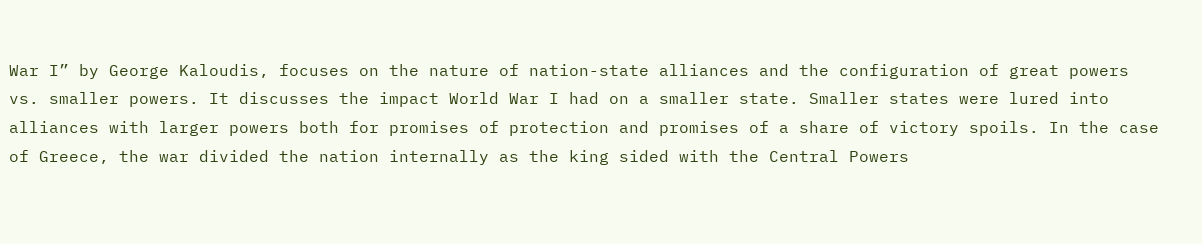War I” by George Kaloudis, focuses on the nature of nation-state alliances and the configuration of great powers vs. smaller powers. It discusses the impact World War I had on a smaller state. Smaller states were lured into alliances with larger powers both for promises of protection and promises of a share of victory spoils. In the case of Greece, the war divided the nation internally as the king sided with the Central Powers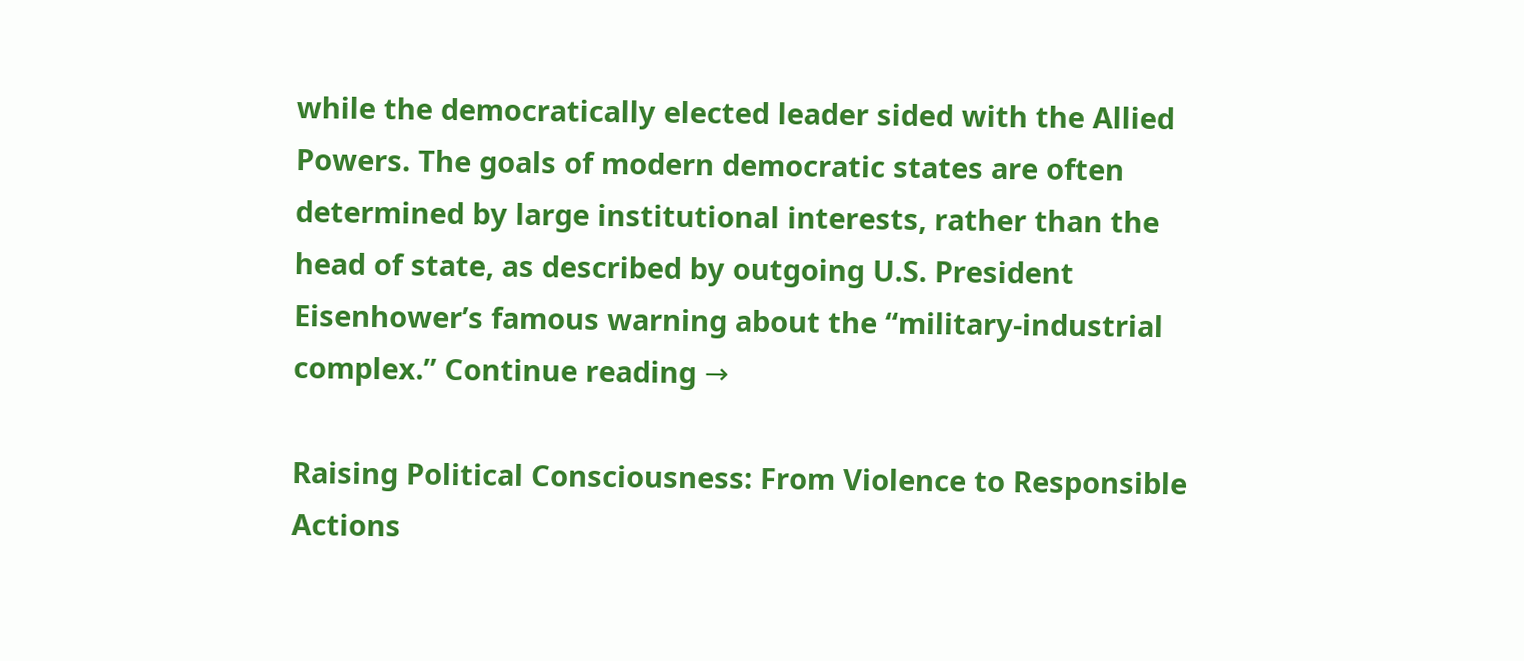while the democratically elected leader sided with the Allied Powers. The goals of modern democratic states are often determined by large institutional interests, rather than the head of state, as described by outgoing U.S. President Eisenhower’s famous warning about the “military-industrial complex.” Continue reading →

Raising Political Consciousness: From Violence to Responsible Actions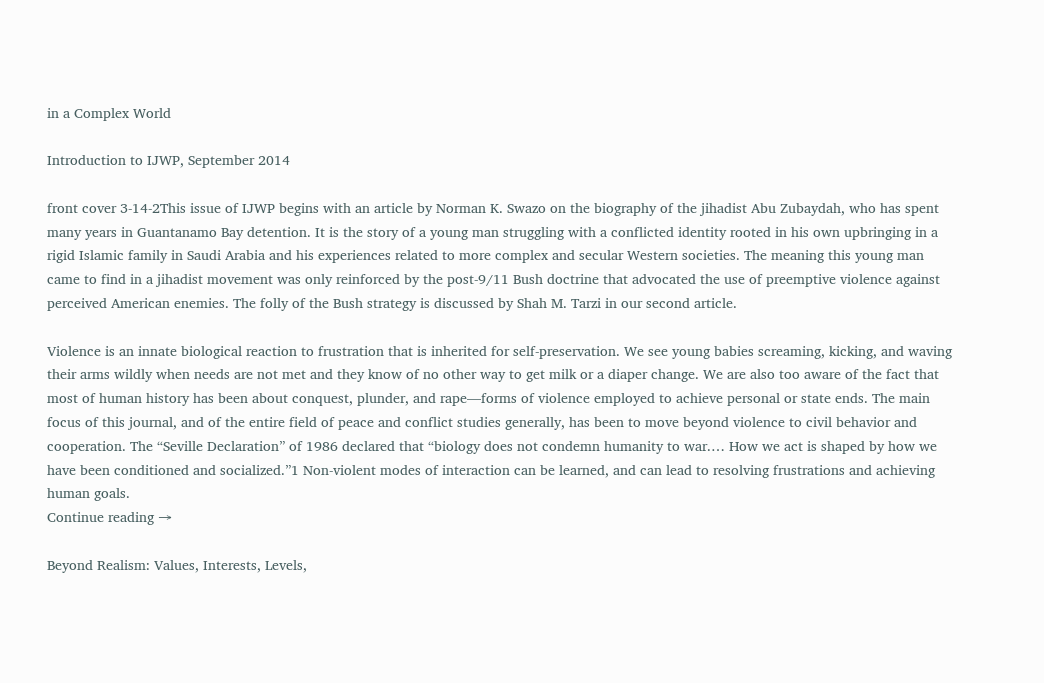in a Complex World

Introduction to IJWP, September 2014

front cover 3-14-2This issue of IJWP begins with an article by Norman K. Swazo on the biography of the jihadist Abu Zubaydah, who has spent many years in Guantanamo Bay detention. It is the story of a young man struggling with a conflicted identity rooted in his own upbringing in a rigid Islamic family in Saudi Arabia and his experiences related to more complex and secular Western societies. The meaning this young man came to find in a jihadist movement was only reinforced by the post-9/11 Bush doctrine that advocated the use of preemptive violence against perceived American enemies. The folly of the Bush strategy is discussed by Shah M. Tarzi in our second article.

Violence is an innate biological reaction to frustration that is inherited for self-preservation. We see young babies screaming, kicking, and waving their arms wildly when needs are not met and they know of no other way to get milk or a diaper change. We are also too aware of the fact that most of human history has been about conquest, plunder, and rape—forms of violence employed to achieve personal or state ends. The main focus of this journal, and of the entire field of peace and conflict studies generally, has been to move beyond violence to civil behavior and cooperation. The “Seville Declaration” of 1986 declared that “biology does not condemn humanity to war.… How we act is shaped by how we have been conditioned and socialized.”1 Non-violent modes of interaction can be learned, and can lead to resolving frustrations and achieving human goals.
Continue reading →

Beyond Realism: Values, Interests, Levels,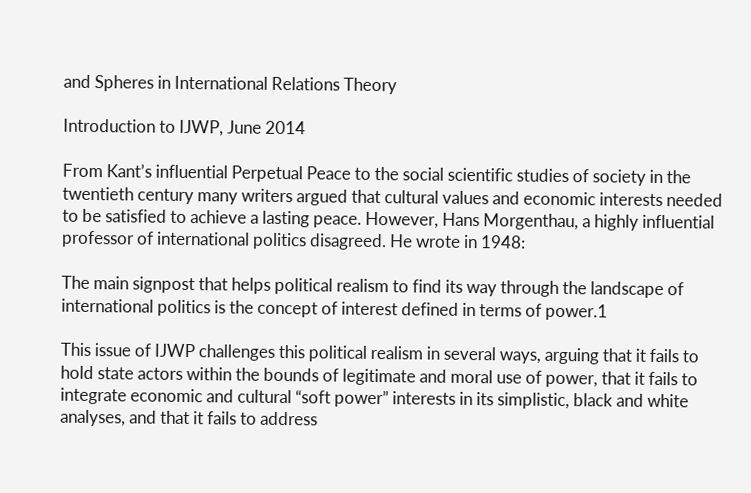and Spheres in International Relations Theory

Introduction to IJWP, June 2014

From Kant’s influential Perpetual Peace to the social scientific studies of society in the twentieth century many writers argued that cultural values and economic interests needed to be satisfied to achieve a lasting peace. However, Hans Morgenthau, a highly influential professor of international politics disagreed. He wrote in 1948:

The main signpost that helps political realism to find its way through the landscape of international politics is the concept of interest defined in terms of power.1

This issue of IJWP challenges this political realism in several ways, arguing that it fails to hold state actors within the bounds of legitimate and moral use of power, that it fails to integrate economic and cultural “soft power” interests in its simplistic, black and white analyses, and that it fails to address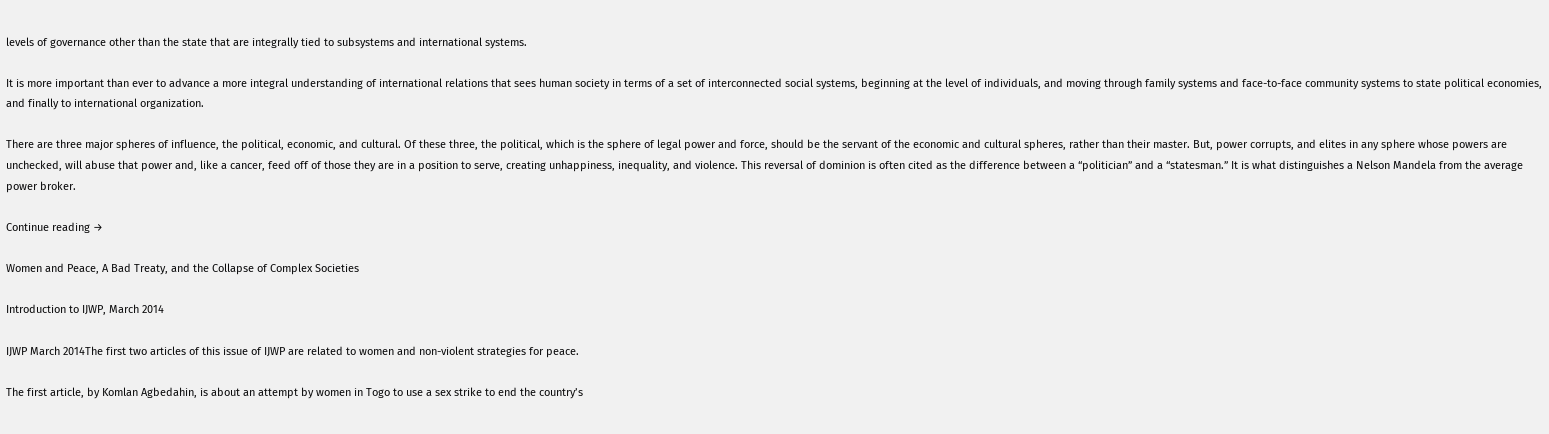levels of governance other than the state that are integrally tied to subsystems and international systems.

It is more important than ever to advance a more integral understanding of international relations that sees human society in terms of a set of interconnected social systems, beginning at the level of individuals, and moving through family systems and face-to-face community systems to state political economies, and finally to international organization.

There are three major spheres of influence, the political, economic, and cultural. Of these three, the political, which is the sphere of legal power and force, should be the servant of the economic and cultural spheres, rather than their master. But, power corrupts, and elites in any sphere whose powers are unchecked, will abuse that power and, like a cancer, feed off of those they are in a position to serve, creating unhappiness, inequality, and violence. This reversal of dominion is often cited as the difference between a “politician” and a “statesman.” It is what distinguishes a Nelson Mandela from the average power broker.

Continue reading →

Women and Peace, A Bad Treaty, and the Collapse of Complex Societies

Introduction to IJWP, March 2014

IJWP March 2014The first two articles of this issue of IJWP are related to women and non-violent strategies for peace.

The first article, by Komlan Agbedahin, is about an attempt by women in Togo to use a sex strike to end the country’s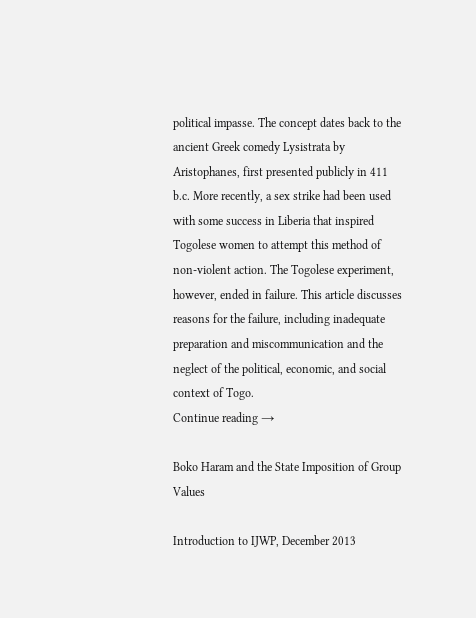political impasse. The concept dates back to the ancient Greek comedy Lysistrata by Aristophanes, first presented publicly in 411 b.c. More recently, a sex strike had been used with some success in Liberia that inspired Togolese women to attempt this method of non-violent action. The Togolese experiment, however, ended in failure. This article discusses reasons for the failure, including inadequate preparation and miscommunication and the neglect of the political, economic, and social context of Togo.
Continue reading →

Boko Haram and the State Imposition of Group Values

Introduction to IJWP, December 2013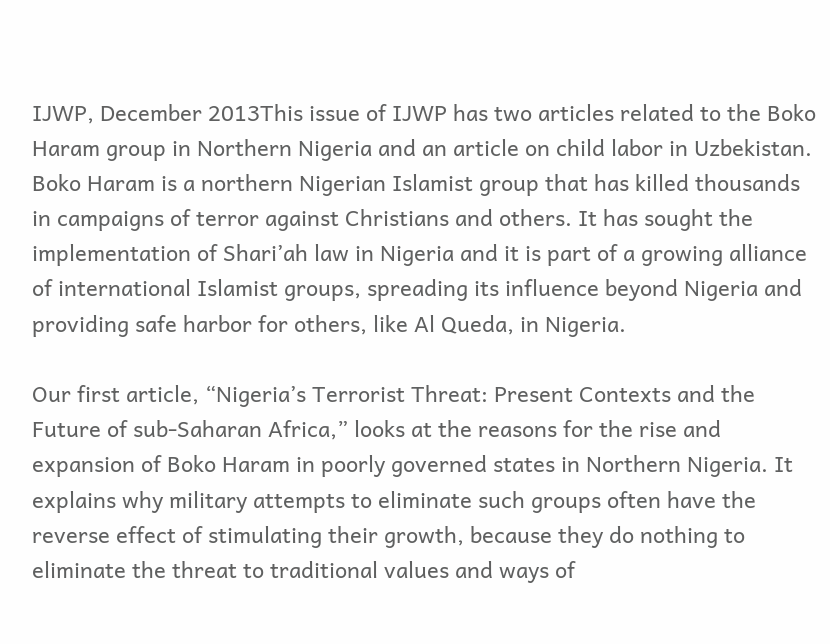IJWP, December 2013This issue of IJWP has two articles related to the Boko Haram group in Northern Nigeria and an article on child labor in Uzbekistan. Boko Haram is a northern Nigerian Islamist group that has killed thousands in campaigns of terror against Christians and others. It has sought the implementation of Shari’ah law in Nigeria and it is part of a growing alliance of international Islamist groups, spreading its influence beyond Nigeria and providing safe harbor for others, like Al Queda, in Nigeria.

Our first article, “Nigeria’s Terrorist Threat: Present Contexts and the Future of sub-Saharan Africa,” looks at the reasons for the rise and expansion of Boko Haram in poorly governed states in Northern Nigeria. It explains why military attempts to eliminate such groups often have the reverse effect of stimulating their growth, because they do nothing to eliminate the threat to traditional values and ways of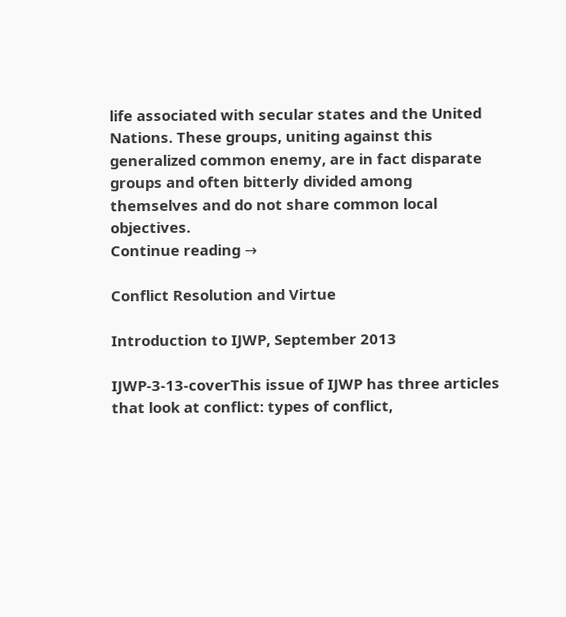life associated with secular states and the United Nations. These groups, uniting against this generalized common enemy, are in fact disparate groups and often bitterly divided among themselves and do not share common local objectives.
Continue reading →

Conflict Resolution and Virtue

Introduction to IJWP, September 2013

IJWP-3-13-coverThis issue of IJWP has three articles that look at conflict: types of conflict,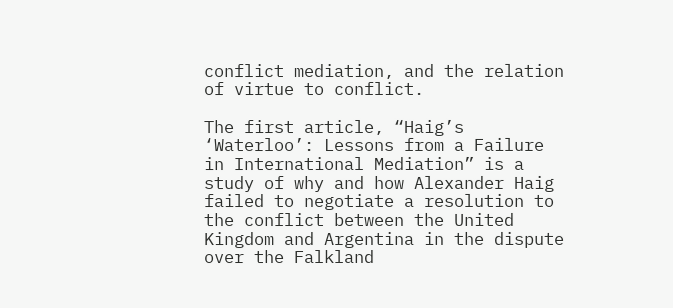conflict mediation, and the relation of virtue to conflict.

The first article, “Haig’s ‘Waterloo’: Lessons from a Failure in International Mediation” is a study of why and how Alexander Haig failed to negotiate a resolution to the conflict between the United Kingdom and Argentina in the dispute over the Falkland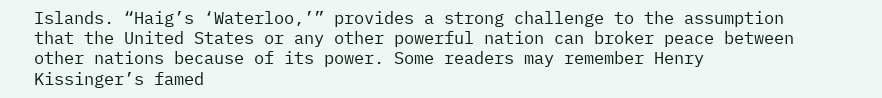Islands. “Haig’s ‘Waterloo,’” provides a strong challenge to the assumption that the United States or any other powerful nation can broker peace between other nations because of its power. Some readers may remember Henry Kissinger’s famed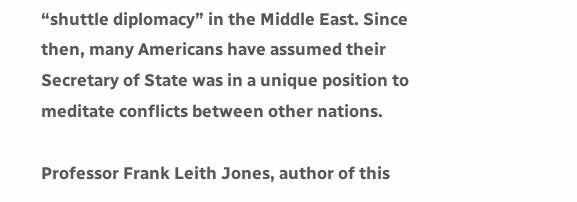“shuttle diplomacy” in the Middle East. Since then, many Americans have assumed their Secretary of State was in a unique position to meditate conflicts between other nations.

Professor Frank Leith Jones, author of this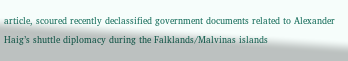article, scoured recently declassified government documents related to Alexander Haig’s shuttle diplomacy during the Falklands/Malvinas islands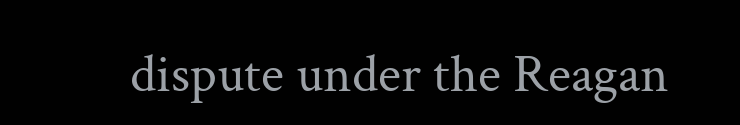dispute under the Reagan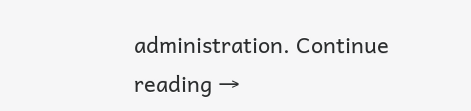administration. Continue reading →